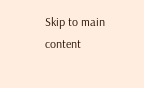Skip to main content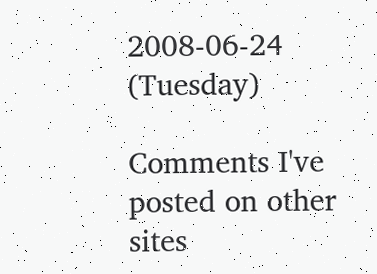2008-06-24 (Tuesday)

Comments I've posted on other sites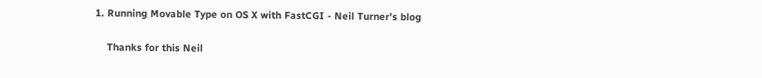1. Running Movable Type on OS X with FastCGI - Neil Turner’s blog

    Thanks for this Neil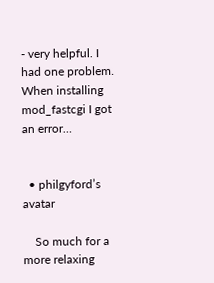- very helpful. I had one problem. When installing mod_fastcgi I got an error…


  • philgyford’s avatar

    So much for a more relaxing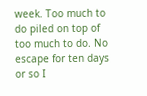week. Too much to do piled on top of too much to do. No escape for ten days or so I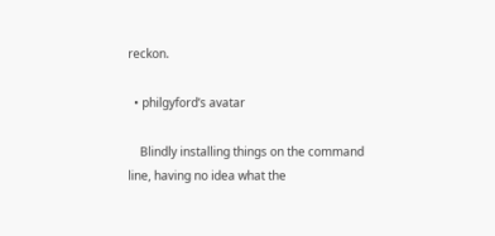reckon.

  • philgyford’s avatar

    Blindly installing things on the command line, having no idea what the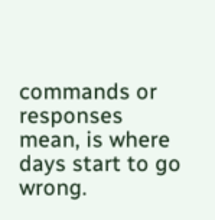commands or responses mean, is where days start to go wrong.